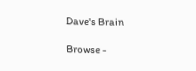Dave's Brain

Browse -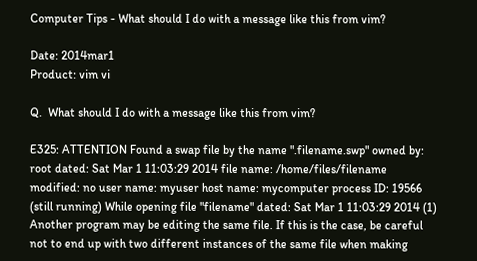Computer Tips - What should I do with a message like this from vim?

Date: 2014mar1
Product: vim vi

Q.  What should I do with a message like this from vim?

E325: ATTENTION Found a swap file by the name ".filename.swp" owned by: root dated: Sat Mar 1 11:03:29 2014 file name: /home/files/filename modified: no user name: myuser host name: mycomputer process ID: 19566 (still running) While opening file "filename" dated: Sat Mar 1 11:03:29 2014 (1) Another program may be editing the same file. If this is the case, be careful not to end up with two different instances of the same file when making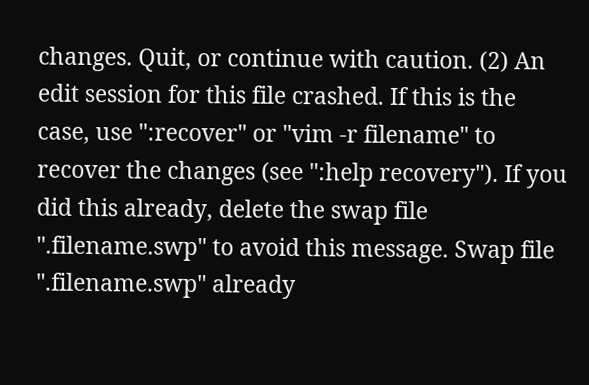changes. Quit, or continue with caution. (2) An edit session for this file crashed. If this is the case, use ":recover" or "vim -r filename" to recover the changes (see ":help recovery"). If you did this already, delete the swap file ".filename.swp" to avoid this message. Swap file ".filename.swp" already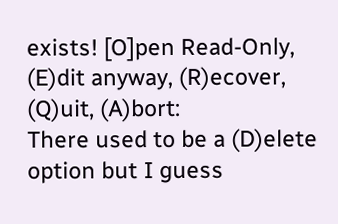exists! [O]pen Read-Only, (E)dit anyway, (R)ecover, (Q)uit, (A)bort:
There used to be a (D)elete option but I guess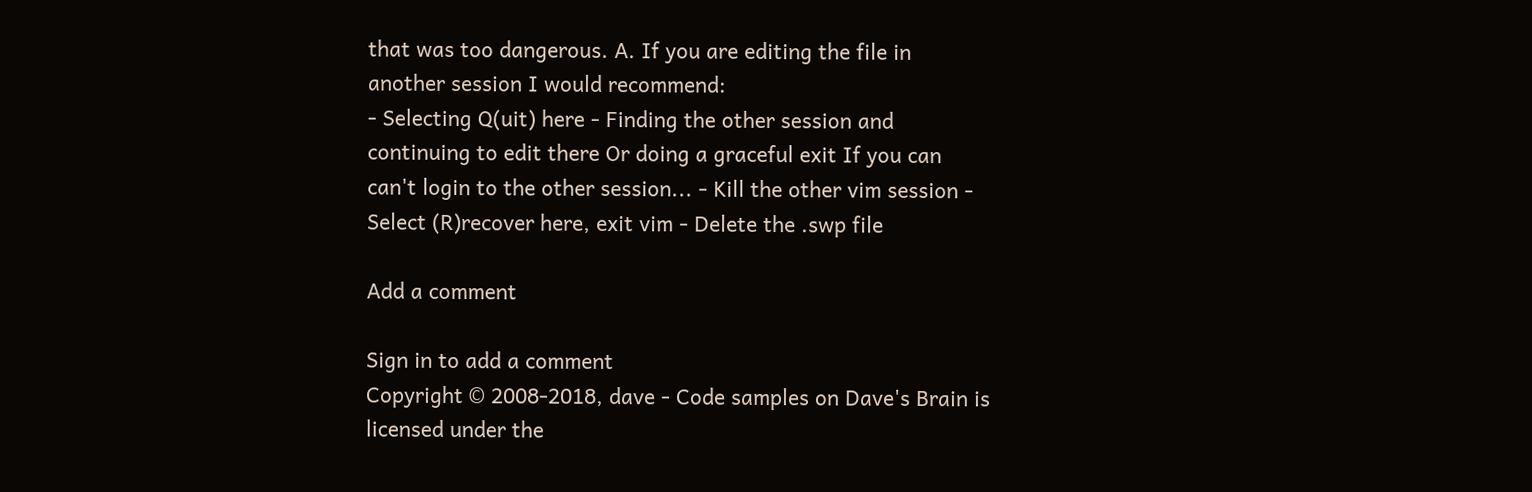that was too dangerous. A. If you are editing the file in another session I would recommend:
- Selecting Q(uit) here - Finding the other session and continuing to edit there Or doing a graceful exit If you can can't login to the other session... - Kill the other vim session - Select (R)recover here, exit vim - Delete the .swp file

Add a comment

Sign in to add a comment
Copyright © 2008-2018, dave - Code samples on Dave's Brain is licensed under the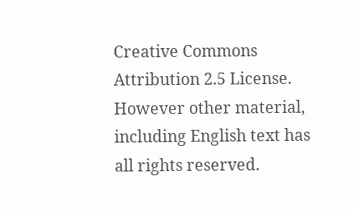Creative Commons Attribution 2.5 License. However other material, including English text has all rights reserved.